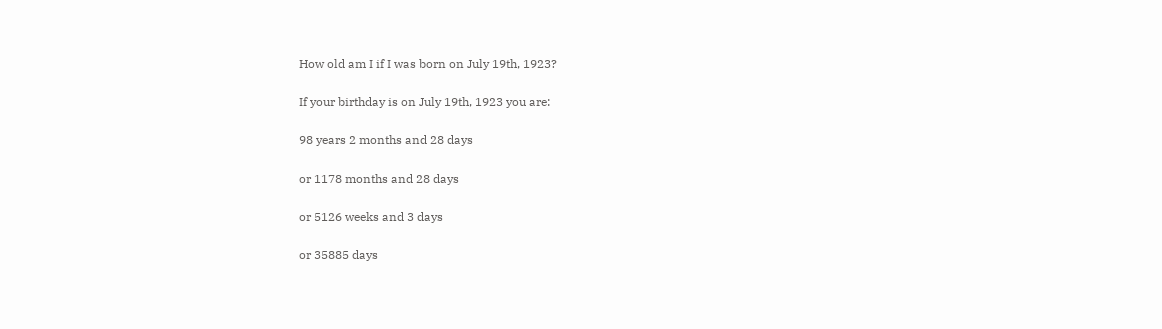How old am I if I was born on July 19th, 1923?

If your birthday is on July 19th, 1923 you are:

98 years 2 months and 28 days

or 1178 months and 28 days

or 5126 weeks and 3 days

or 35885 days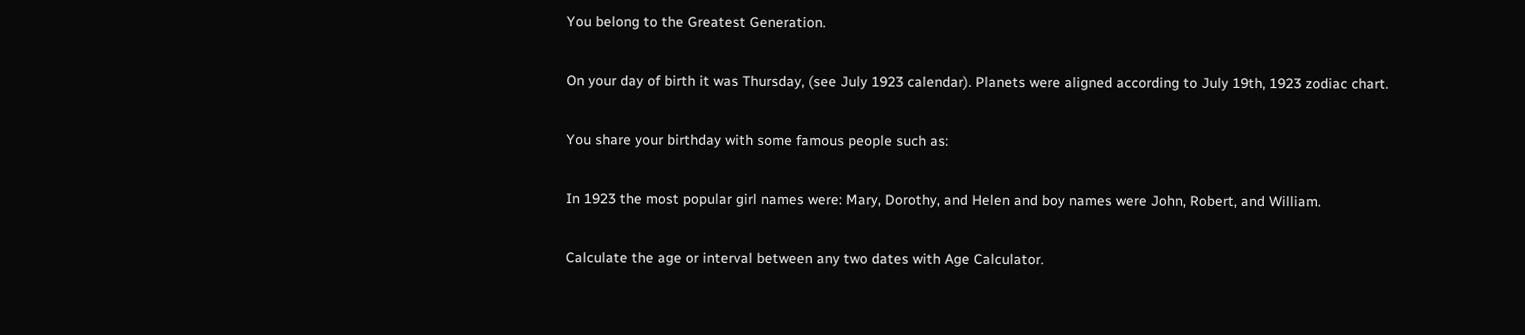You belong to the Greatest Generation.

On your day of birth it was Thursday, (see July 1923 calendar). Planets were aligned according to July 19th, 1923 zodiac chart.

You share your birthday with some famous people such as:

In 1923 the most popular girl names were: Mary, Dorothy, and Helen and boy names were John, Robert, and William.

Calculate the age or interval between any two dates with Age Calculator.